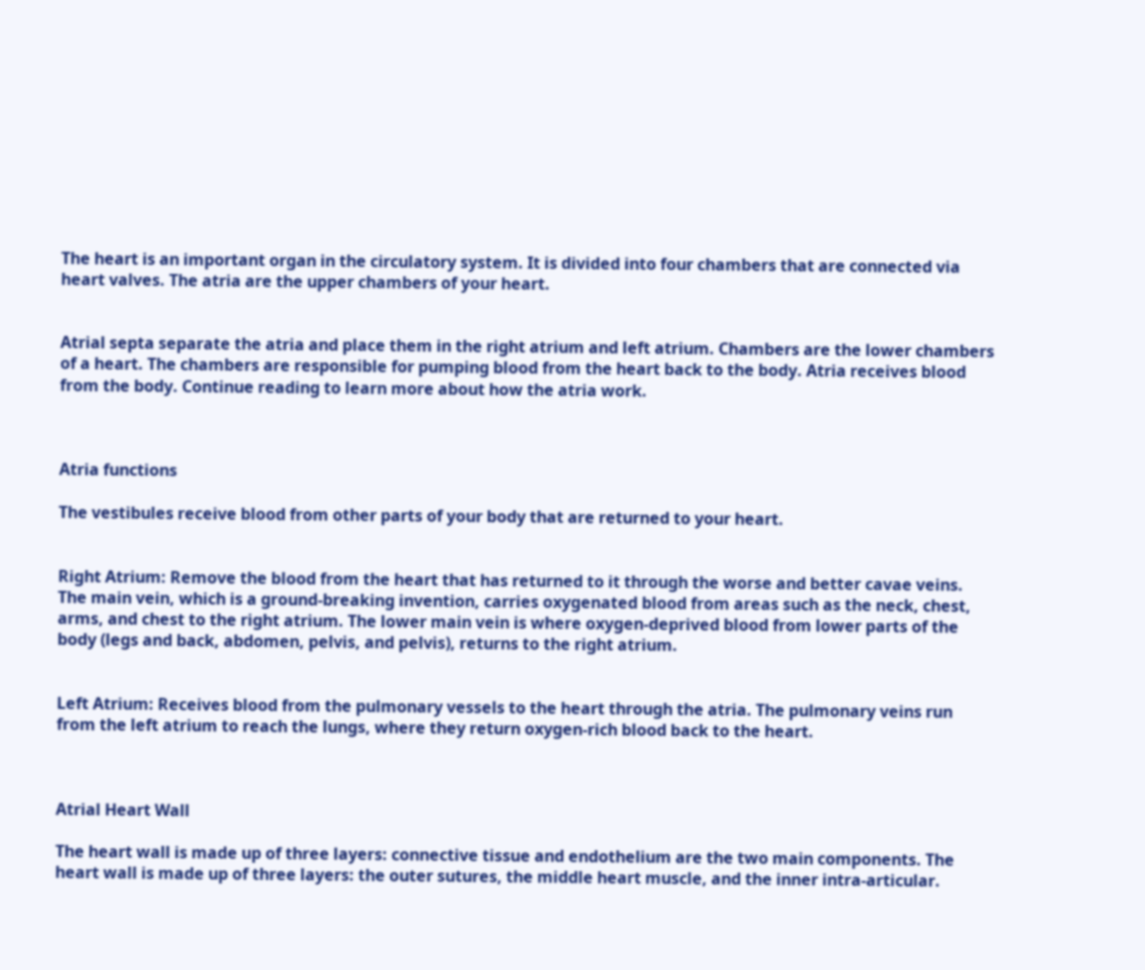The heart is an important organ in the circulatory system. It is divided into four chambers that are connected via heart valves. The atria are the upper chambers of your heart.


Atrial septa separate the atria and place them in the right atrium and left atrium. Chambers are the lower chambers of a heart. The chambers are responsible for pumping blood from the heart back to the body. Atria receives blood from the body. Continue reading to learn more about how the atria work.



Atria functions

The vestibules receive blood from other parts of your body that are returned to your heart.


Right Atrium: Remove the blood from the heart that has returned to it through the worse and better cavae veins. The main vein, which is a ground-breaking invention, carries oxygenated blood from areas such as the neck, chest, arms, and chest to the right atrium. The lower main vein is where oxygen-deprived blood from lower parts of the body (legs and back, abdomen, pelvis, and pelvis), returns to the right atrium.


Left Atrium: Receives blood from the pulmonary vessels to the heart through the atria. The pulmonary veins run from the left atrium to reach the lungs, where they return oxygen-rich blood back to the heart.



Atrial Heart Wall

The heart wall is made up of three layers: connective tissue and endothelium are the two main components. The heart wall is made up of three layers: the outer sutures, the middle heart muscle, and the inner intra-articular.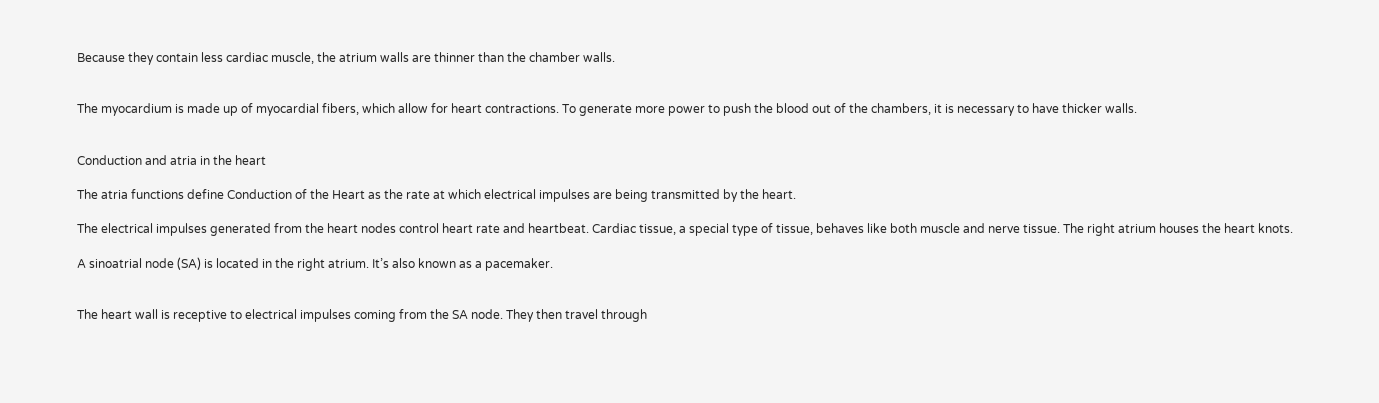Because they contain less cardiac muscle, the atrium walls are thinner than the chamber walls.


The myocardium is made up of myocardial fibers, which allow for heart contractions. To generate more power to push the blood out of the chambers, it is necessary to have thicker walls.


Conduction and atria in the heart

The atria functions define Conduction of the Heart as the rate at which electrical impulses are being transmitted by the heart.

The electrical impulses generated from the heart nodes control heart rate and heartbeat. Cardiac tissue, a special type of tissue, behaves like both muscle and nerve tissue. The right atrium houses the heart knots.

A sinoatrial node (SA) is located in the right atrium. It’s also known as a pacemaker.


The heart wall is receptive to electrical impulses coming from the SA node. They then travel through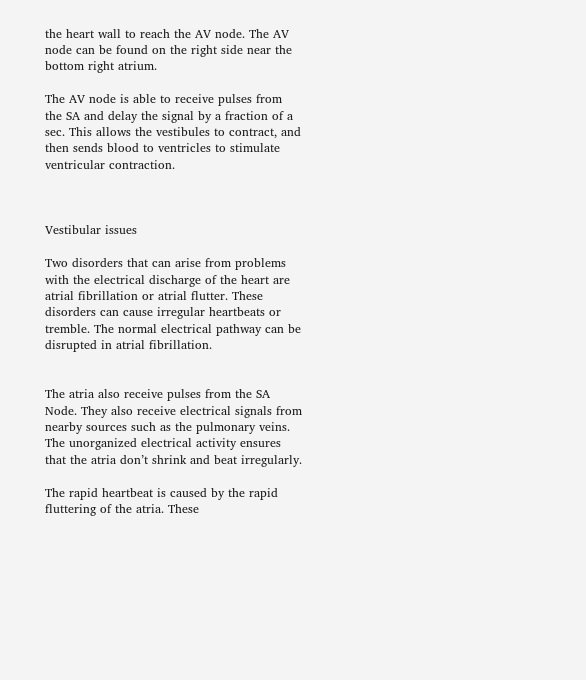the heart wall to reach the AV node. The AV node can be found on the right side near the bottom right atrium.

The AV node is able to receive pulses from the SA and delay the signal by a fraction of a sec. This allows the vestibules to contract, and then sends blood to ventricles to stimulate ventricular contraction.



Vestibular issues

Two disorders that can arise from problems with the electrical discharge of the heart are atrial fibrillation or atrial flutter. These disorders can cause irregular heartbeats or tremble. The normal electrical pathway can be disrupted in atrial fibrillation.


The atria also receive pulses from the SA Node. They also receive electrical signals from nearby sources such as the pulmonary veins. The unorganized electrical activity ensures that the atria don’t shrink and beat irregularly.

The rapid heartbeat is caused by the rapid fluttering of the atria. These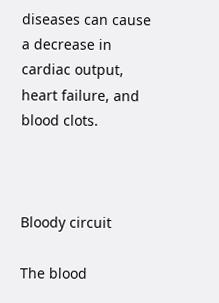diseases can cause a decrease in cardiac output, heart failure, and blood clots.



Bloody circuit

The blood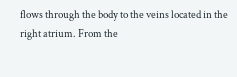flows through the body to the veins located in the right atrium. From the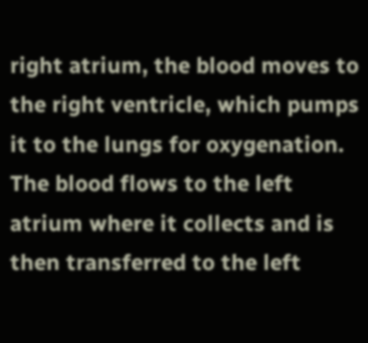right atrium, the blood moves to the right ventricle, which pumps it to the lungs for oxygenation. The blood flows to the left atrium where it collects and is then transferred to the left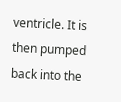ventricle. It is then pumped back into the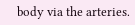body via the arteries.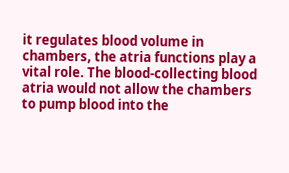it regulates blood volume in chambers, the atria functions play a vital role. The blood-collecting blood atria would not allow the chambers to pump blood into the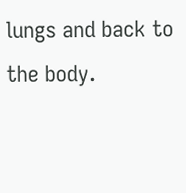lungs and back to the body.